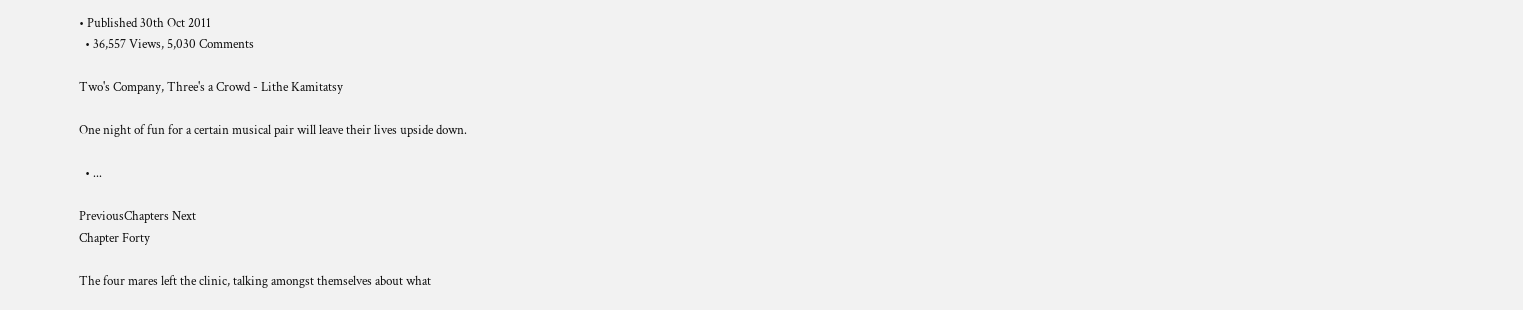• Published 30th Oct 2011
  • 36,557 Views, 5,030 Comments

Two's Company, Three's a Crowd - Lithe Kamitatsy

One night of fun for a certain musical pair will leave their lives upside down.

  • ...

PreviousChapters Next
Chapter Forty

The four mares left the clinic, talking amongst themselves about what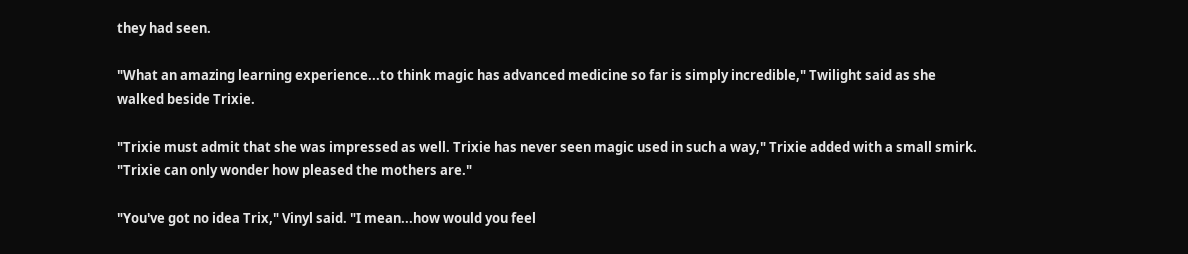they had seen.

"What an amazing learning experience...to think magic has advanced medicine so far is simply incredible," Twilight said as she walked beside Trixie.

"Trixie must admit that she was impressed as well. Trixie has never seen magic used in such a way," Trixie added with a small smirk. "Trixie can only wonder how pleased the mothers are."

"You've got no idea Trix," Vinyl said. "I mean...how would you feel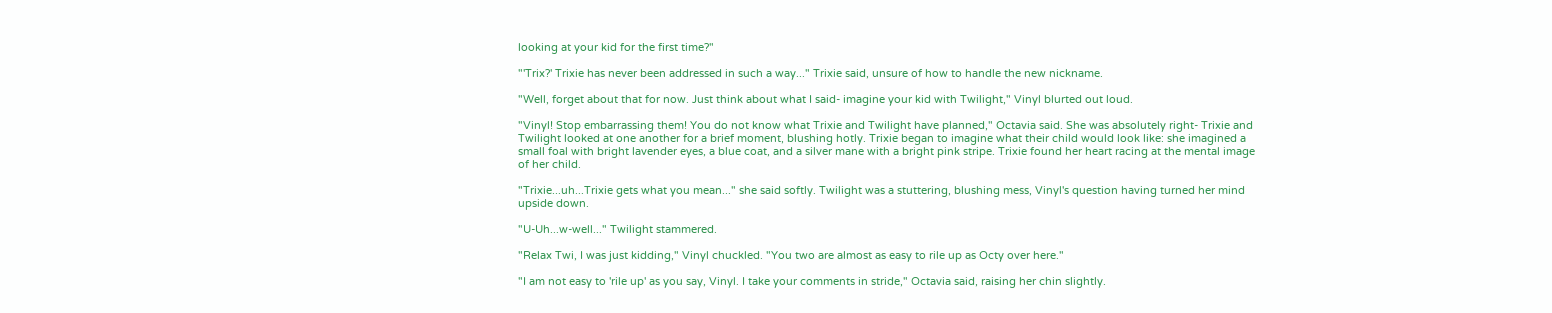looking at your kid for the first time?"

"'Trix?' Trixie has never been addressed in such a way..." Trixie said, unsure of how to handle the new nickname.

"Well, forget about that for now. Just think about what I said- imagine your kid with Twilight," Vinyl blurted out loud.

"Vinyl! Stop embarrassing them! You do not know what Trixie and Twilight have planned," Octavia said. She was absolutely right- Trixie and Twilight looked at one another for a brief moment, blushing hotly. Trixie began to imagine what their child would look like: she imagined a small foal with bright lavender eyes, a blue coat, and a silver mane with a bright pink stripe. Trixie found her heart racing at the mental image of her child.

"Trixie...uh...Trixie gets what you mean..." she said softly. Twilight was a stuttering, blushing mess, Vinyl's question having turned her mind upside down.

"U-Uh...w-well..." Twilight stammered.

"Relax Twi, I was just kidding," Vinyl chuckled. "You two are almost as easy to rile up as Octy over here."

"I am not easy to 'rile up' as you say, Vinyl. I take your comments in stride," Octavia said, raising her chin slightly.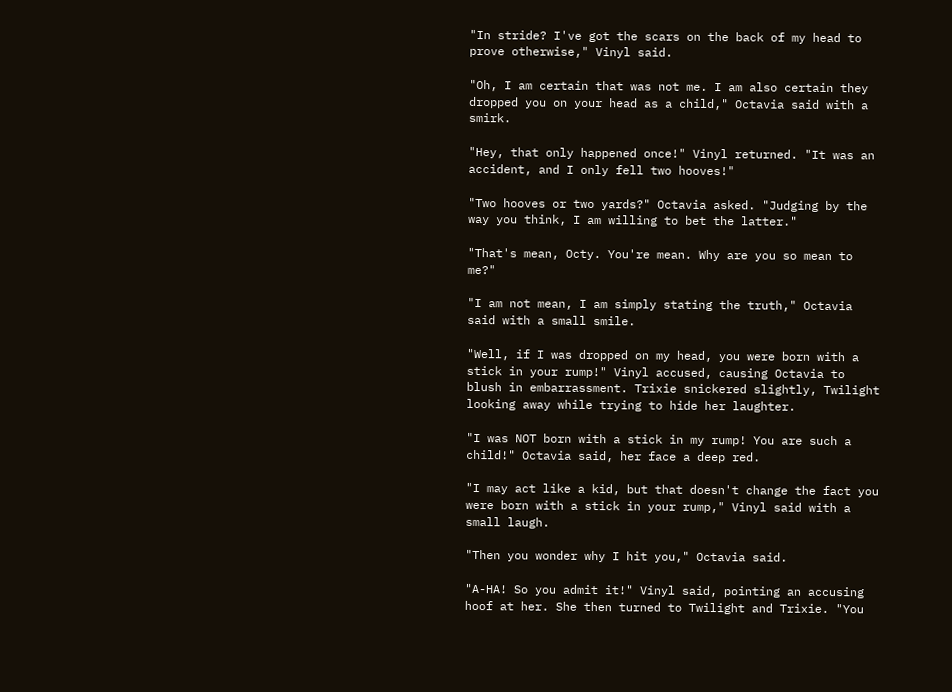"In stride? I've got the scars on the back of my head to prove otherwise," Vinyl said.

"Oh, I am certain that was not me. I am also certain they dropped you on your head as a child," Octavia said with a smirk.

"Hey, that only happened once!" Vinyl returned. "It was an accident, and I only fell two hooves!"

"Two hooves or two yards?" Octavia asked. "Judging by the way you think, I am willing to bet the latter."

"That's mean, Octy. You're mean. Why are you so mean to me?"

"I am not mean, I am simply stating the truth," Octavia said with a small smile.

"Well, if I was dropped on my head, you were born with a stick in your rump!" Vinyl accused, causing Octavia to blush in embarrassment. Trixie snickered slightly, Twilight looking away while trying to hide her laughter.

"I was NOT born with a stick in my rump! You are such a child!" Octavia said, her face a deep red.

"I may act like a kid, but that doesn't change the fact you were born with a stick in your rump," Vinyl said with a small laugh.

"Then you wonder why I hit you," Octavia said.

"A-HA! So you admit it!" Vinyl said, pointing an accusing hoof at her. She then turned to Twilight and Trixie. "You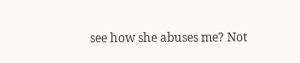see how she abuses me? Not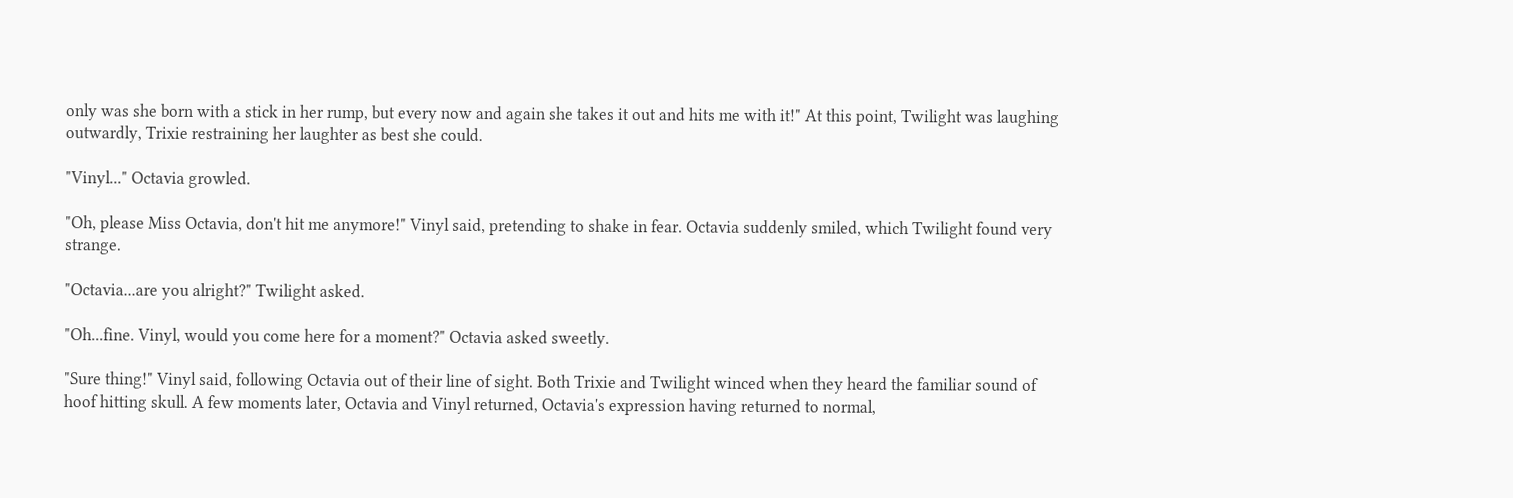only was she born with a stick in her rump, but every now and again she takes it out and hits me with it!" At this point, Twilight was laughing outwardly, Trixie restraining her laughter as best she could.

"Vinyl..." Octavia growled.

"Oh, please Miss Octavia, don't hit me anymore!" Vinyl said, pretending to shake in fear. Octavia suddenly smiled, which Twilight found very strange.

"Octavia...are you alright?" Twilight asked.

"Oh...fine. Vinyl, would you come here for a moment?" Octavia asked sweetly.

"Sure thing!" Vinyl said, following Octavia out of their line of sight. Both Trixie and Twilight winced when they heard the familiar sound of hoof hitting skull. A few moments later, Octavia and Vinyl returned, Octavia's expression having returned to normal,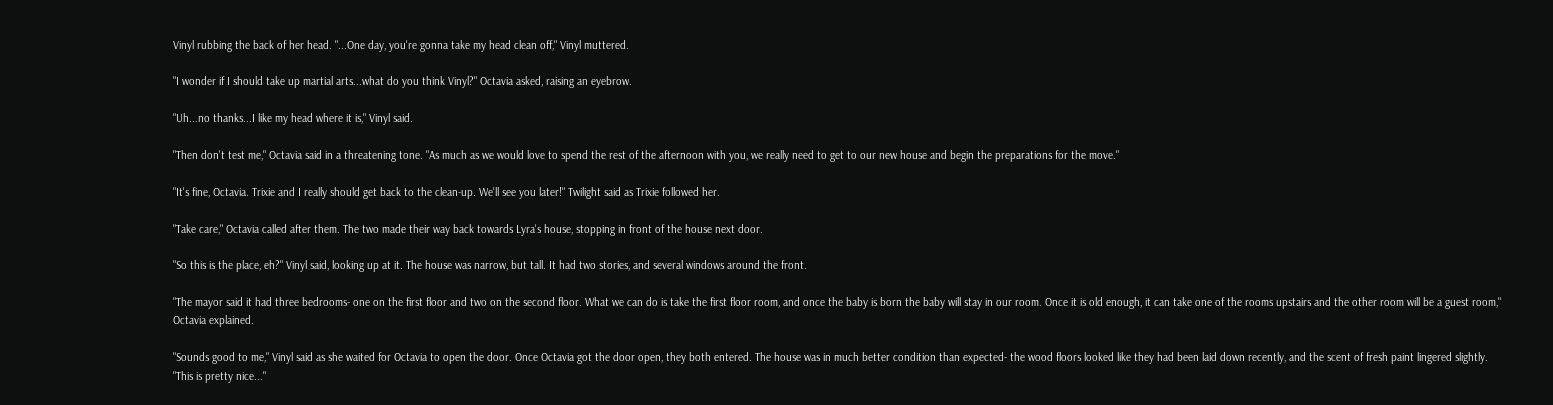Vinyl rubbing the back of her head. "...One day, you're gonna take my head clean off," Vinyl muttered.

"I wonder if I should take up martial arts...what do you think Vinyl?" Octavia asked, raising an eyebrow.

"Uh...no thanks...I like my head where it is," Vinyl said.

"Then don't test me," Octavia said in a threatening tone. "As much as we would love to spend the rest of the afternoon with you, we really need to get to our new house and begin the preparations for the move."

"It's fine, Octavia. Trixie and I really should get back to the clean-up. We'll see you later!" Twilight said as Trixie followed her.

"Take care," Octavia called after them. The two made their way back towards Lyra's house, stopping in front of the house next door.

"So this is the place, eh?" Vinyl said, looking up at it. The house was narrow, but tall. It had two stories, and several windows around the front.

"The mayor said it had three bedrooms- one on the first floor and two on the second floor. What we can do is take the first floor room, and once the baby is born the baby will stay in our room. Once it is old enough, it can take one of the rooms upstairs and the other room will be a guest room," Octavia explained.

"Sounds good to me," Vinyl said as she waited for Octavia to open the door. Once Octavia got the door open, they both entered. The house was in much better condition than expected- the wood floors looked like they had been laid down recently, and the scent of fresh paint lingered slightly. "This is pretty nice..."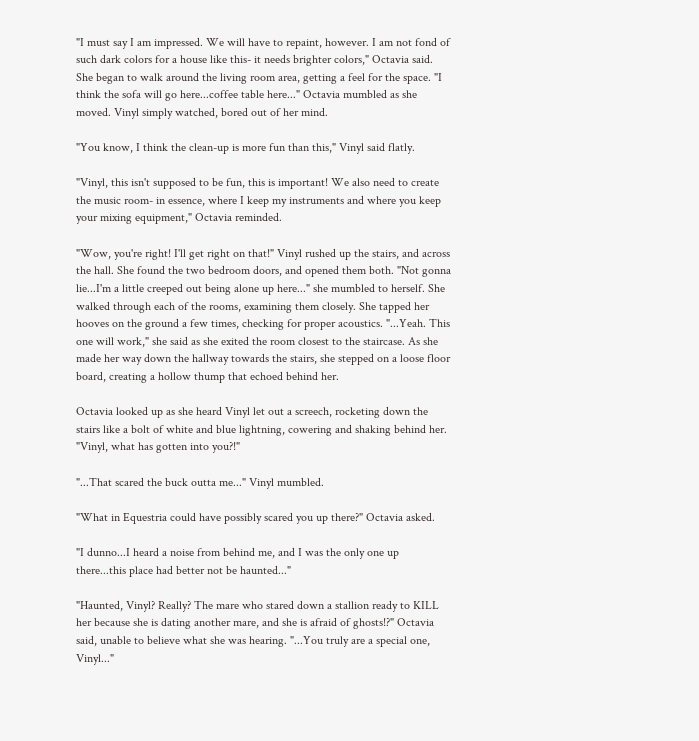"I must say I am impressed. We will have to repaint, however. I am not fond of such dark colors for a house like this- it needs brighter colors," Octavia said. She began to walk around the living room area, getting a feel for the space. "I think the sofa will go here...coffee table here..." Octavia mumbled as she moved. Vinyl simply watched, bored out of her mind.

"You know, I think the clean-up is more fun than this," Vinyl said flatly.

"Vinyl, this isn't supposed to be fun, this is important! We also need to create the music room- in essence, where I keep my instruments and where you keep your mixing equipment," Octavia reminded.

"Wow, you're right! I'll get right on that!" Vinyl rushed up the stairs, and across the hall. She found the two bedroom doors, and opened them both. "Not gonna lie...I'm a little creeped out being alone up here..." she mumbled to herself. She walked through each of the rooms, examining them closely. She tapped her hooves on the ground a few times, checking for proper acoustics. "...Yeah. This one will work," she said as she exited the room closest to the staircase. As she made her way down the hallway towards the stairs, she stepped on a loose floor board, creating a hollow thump that echoed behind her.

Octavia looked up as she heard Vinyl let out a screech, rocketing down the stairs like a bolt of white and blue lightning, cowering and shaking behind her. "Vinyl, what has gotten into you?!"

"...That scared the buck outta me..." Vinyl mumbled.

"What in Equestria could have possibly scared you up there?" Octavia asked.

"I dunno...I heard a noise from behind me, and I was the only one up there...this place had better not be haunted..."

"Haunted, Vinyl? Really? The mare who stared down a stallion ready to KILL her because she is dating another mare, and she is afraid of ghosts!?" Octavia said, unable to believe what she was hearing. "...You truly are a special one, Vinyl..."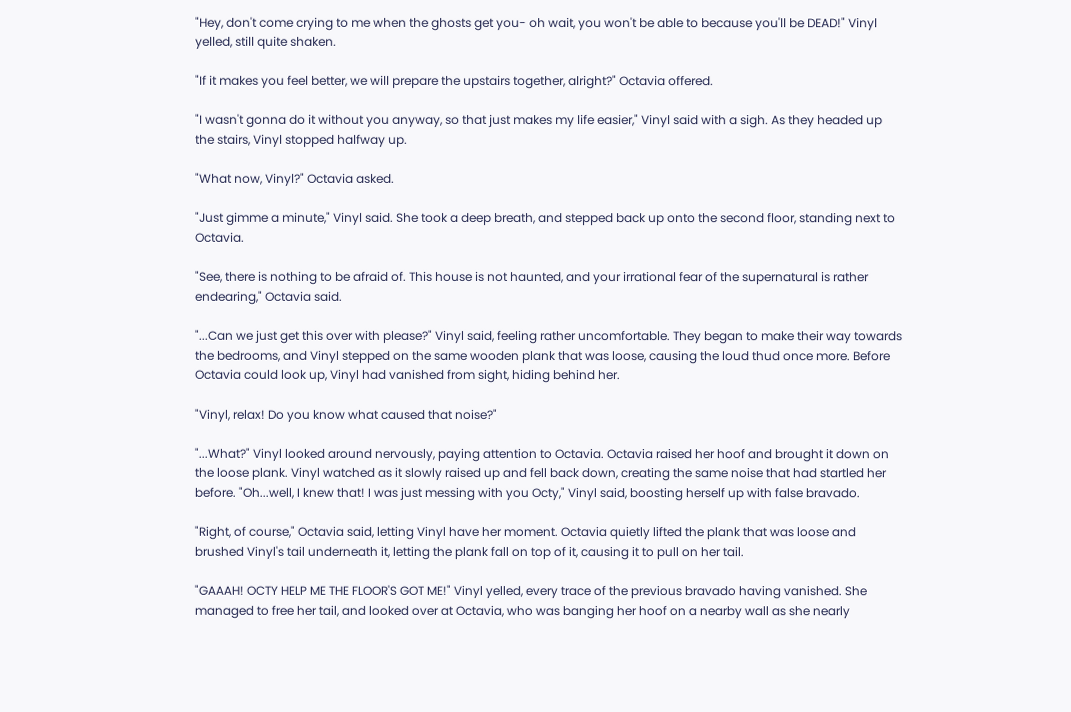"Hey, don't come crying to me when the ghosts get you- oh wait, you won't be able to because you'll be DEAD!" Vinyl yelled, still quite shaken.

"If it makes you feel better, we will prepare the upstairs together, alright?" Octavia offered.

"I wasn't gonna do it without you anyway, so that just makes my life easier," Vinyl said with a sigh. As they headed up the stairs, Vinyl stopped halfway up.

"What now, Vinyl?" Octavia asked.

"Just gimme a minute," Vinyl said. She took a deep breath, and stepped back up onto the second floor, standing next to Octavia.

"See, there is nothing to be afraid of. This house is not haunted, and your irrational fear of the supernatural is rather endearing," Octavia said.

"...Can we just get this over with please?" Vinyl said, feeling rather uncomfortable. They began to make their way towards the bedrooms, and Vinyl stepped on the same wooden plank that was loose, causing the loud thud once more. Before Octavia could look up, Vinyl had vanished from sight, hiding behind her.

"Vinyl, relax! Do you know what caused that noise?"

"...What?" Vinyl looked around nervously, paying attention to Octavia. Octavia raised her hoof and brought it down on the loose plank. Vinyl watched as it slowly raised up and fell back down, creating the same noise that had startled her before. "Oh...well, I knew that! I was just messing with you Octy," Vinyl said, boosting herself up with false bravado.

"Right, of course," Octavia said, letting Vinyl have her moment. Octavia quietly lifted the plank that was loose and brushed Vinyl's tail underneath it, letting the plank fall on top of it, causing it to pull on her tail.

"GAAAH! OCTY HELP ME THE FLOOR'S GOT ME!" Vinyl yelled, every trace of the previous bravado having vanished. She managed to free her tail, and looked over at Octavia, who was banging her hoof on a nearby wall as she nearly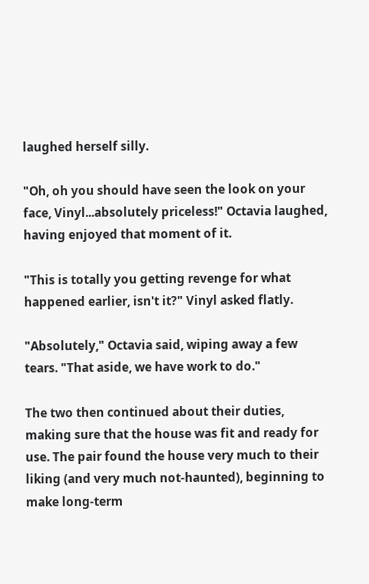laughed herself silly.

"Oh, oh you should have seen the look on your face, Vinyl...absolutely priceless!" Octavia laughed, having enjoyed that moment of it.

"This is totally you getting revenge for what happened earlier, isn't it?" Vinyl asked flatly.

"Absolutely," Octavia said, wiping away a few tears. "That aside, we have work to do."

The two then continued about their duties, making sure that the house was fit and ready for use. The pair found the house very much to their liking (and very much not-haunted), beginning to make long-term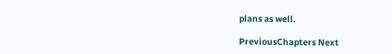plans as well.

PreviousChapters Next